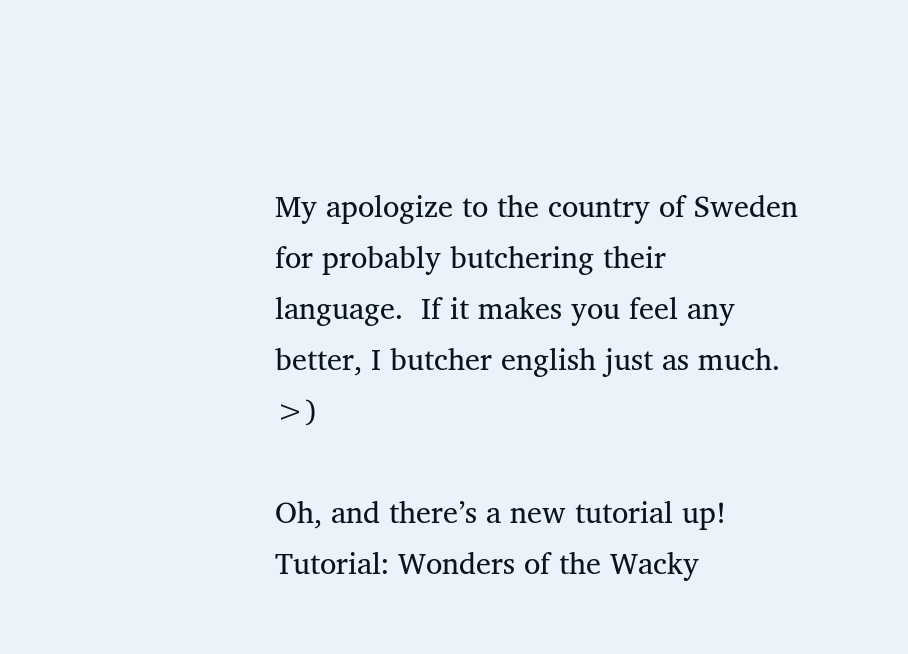My apologize to the country of Sweden for probably butchering their language.  If it makes you feel any better, I butcher english just as much.  >)

Oh, and there’s a new tutorial up!  Tutorial: Wonders of the Wacky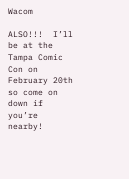Wacom

ALSO!!!  I’ll be at the Tampa Comic Con on February 20th so come on down if you’re nearby!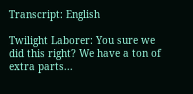Transcript: English

Twilight Laborer: You sure we did this right? We have a ton of extra parts...